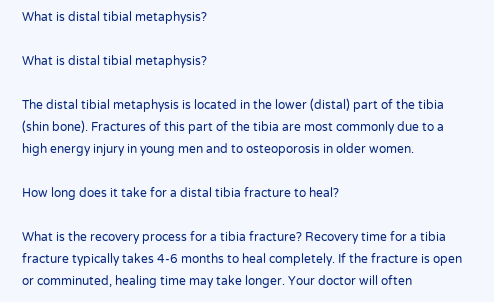What is distal tibial metaphysis?

What is distal tibial metaphysis?

The distal tibial metaphysis is located in the lower (distal) part of the tibia (shin bone). Fractures of this part of the tibia are most commonly due to a high energy injury in young men and to osteoporosis in older women.

How long does it take for a distal tibia fracture to heal?

What is the recovery process for a tibia fracture? Recovery time for a tibia fracture typically takes 4-6 months to heal completely. If the fracture is open or comminuted, healing time may take longer. Your doctor will often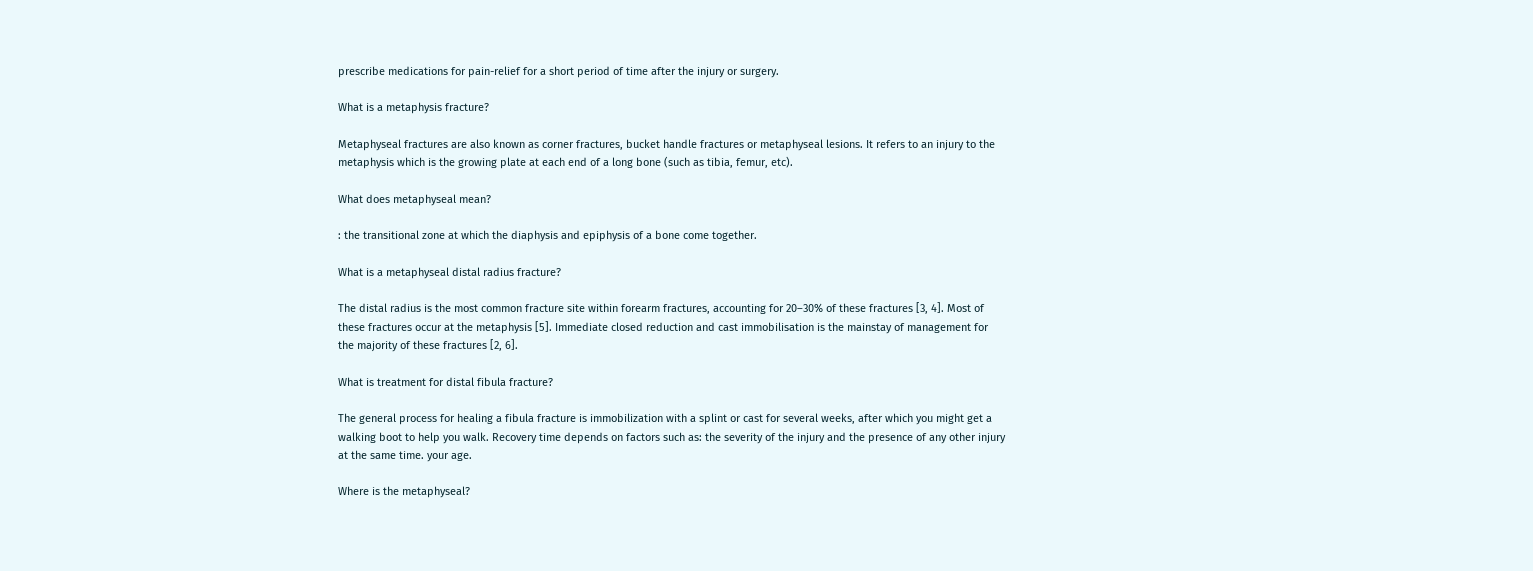prescribe medications for pain-relief for a short period of time after the injury or surgery.

What is a metaphysis fracture?

Metaphyseal fractures are also known as corner fractures, bucket handle fractures or metaphyseal lesions. It refers to an injury to the metaphysis which is the growing plate at each end of a long bone (such as tibia, femur, etc).

What does metaphyseal mean?

: the transitional zone at which the diaphysis and epiphysis of a bone come together.

What is a metaphyseal distal radius fracture?

The distal radius is the most common fracture site within forearm fractures, accounting for 20–30% of these fractures [3, 4]. Most of these fractures occur at the metaphysis [5]. Immediate closed reduction and cast immobilisation is the mainstay of management for the majority of these fractures [2, 6].

What is treatment for distal fibula fracture?

The general process for healing a fibula fracture is immobilization with a splint or cast for several weeks, after which you might get a walking boot to help you walk. Recovery time depends on factors such as: the severity of the injury and the presence of any other injury at the same time. your age.

Where is the metaphyseal?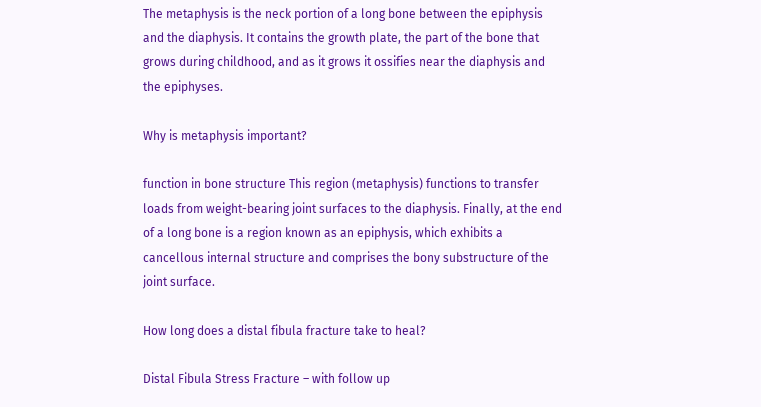The metaphysis is the neck portion of a long bone between the epiphysis and the diaphysis. It contains the growth plate, the part of the bone that grows during childhood, and as it grows it ossifies near the diaphysis and the epiphyses.

Why is metaphysis important?

function in bone structure This region (metaphysis) functions to transfer loads from weight-bearing joint surfaces to the diaphysis. Finally, at the end of a long bone is a region known as an epiphysis, which exhibits a cancellous internal structure and comprises the bony substructure of the joint surface.

How long does a distal fibula fracture take to heal?

Distal Fibula Stress Fracture – with follow up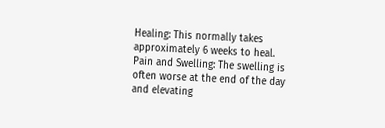Healing: This normally takes approximately 6 weeks to heal.
Pain and Swelling: The swelling is often worse at the end of the day and elevating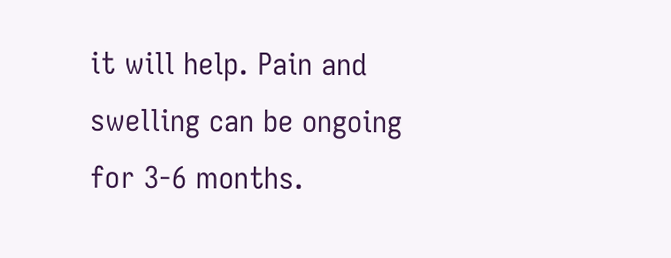it will help. Pain and swelling can be ongoing for 3-6 months.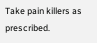Take pain killers as prescribed.